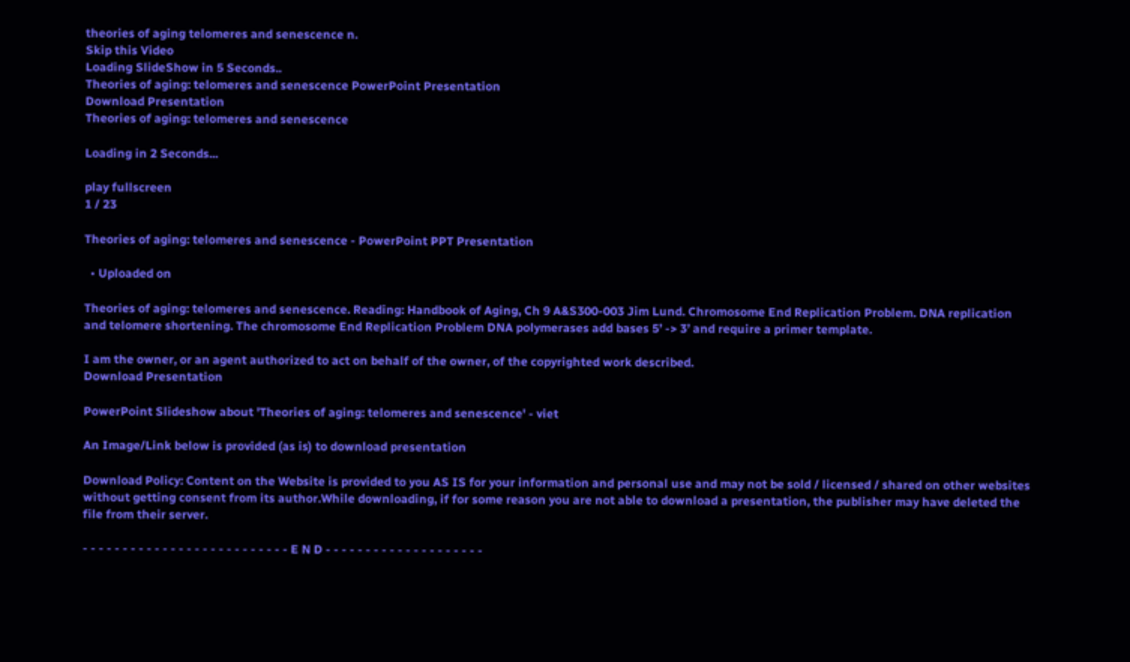theories of aging telomeres and senescence n.
Skip this Video
Loading SlideShow in 5 Seconds..
Theories of aging: telomeres and senescence PowerPoint Presentation
Download Presentation
Theories of aging: telomeres and senescence

Loading in 2 Seconds...

play fullscreen
1 / 23

Theories of aging: telomeres and senescence - PowerPoint PPT Presentation

  • Uploaded on

Theories of aging: telomeres and senescence. Reading: Handbook of Aging, Ch 9 A&S300-003 Jim Lund. Chromosome End Replication Problem. DNA replication and telomere shortening. The chromosome End Replication Problem DNA polymerases add bases 5’ -> 3’ and require a primer template.

I am the owner, or an agent authorized to act on behalf of the owner, of the copyrighted work described.
Download Presentation

PowerPoint Slideshow about 'Theories of aging: telomeres and senescence' - viet

An Image/Link below is provided (as is) to download presentation

Download Policy: Content on the Website is provided to you AS IS for your information and personal use and may not be sold / licensed / shared on other websites without getting consent from its author.While downloading, if for some reason you are not able to download a presentation, the publisher may have deleted the file from their server.

- - - - - - - - - - - - - - - - - - - - - - - - - - E N D - - - - - - - - - - - - - - - - - - - -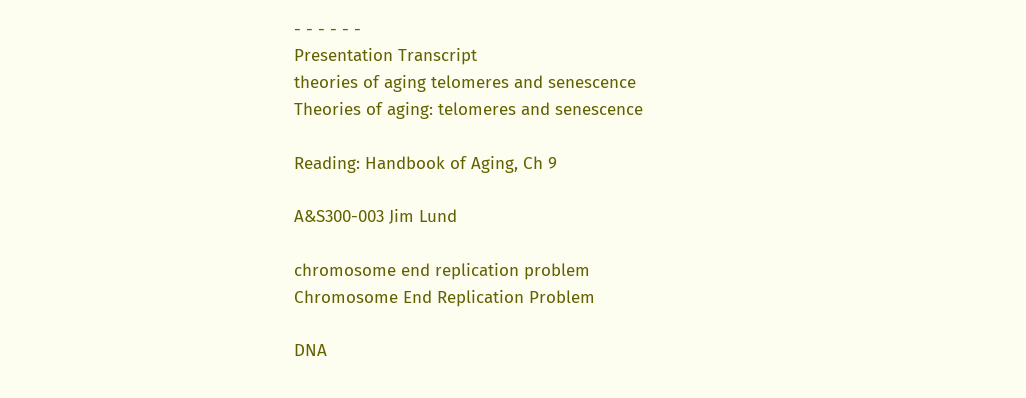- - - - - -
Presentation Transcript
theories of aging telomeres and senescence
Theories of aging: telomeres and senescence

Reading: Handbook of Aging, Ch 9

A&S300-003 Jim Lund

chromosome end replication problem
Chromosome End Replication Problem

DNA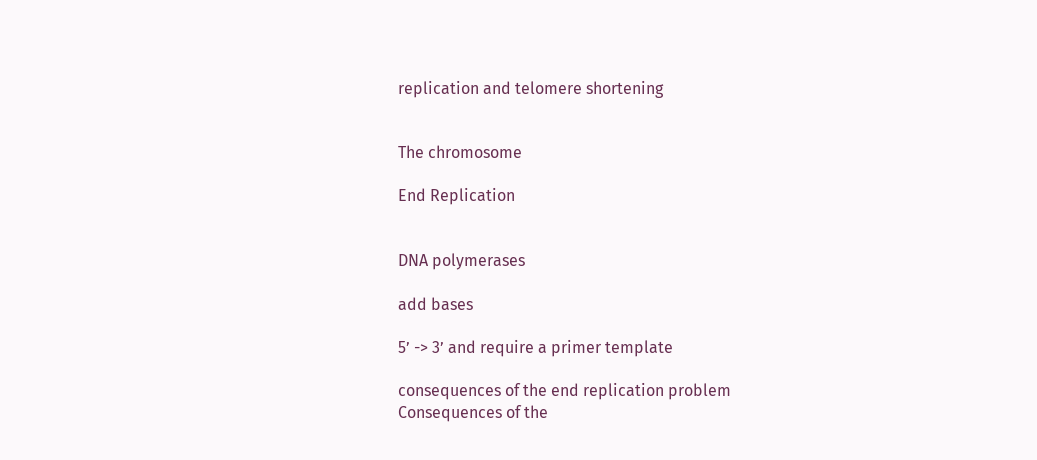replication and telomere shortening


The chromosome

End Replication


DNA polymerases

add bases

5’ -> 3’ and require a primer template

consequences of the end replication problem
Consequences of the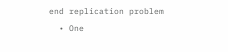end replication problem
  • One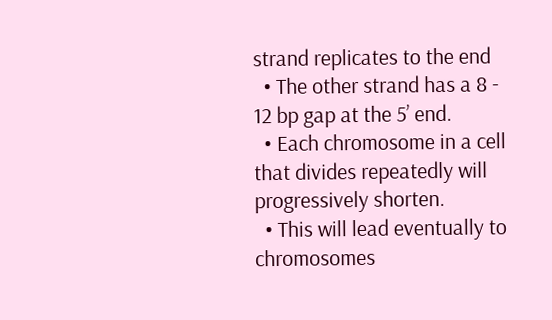strand replicates to the end
  • The other strand has a 8 - 12 bp gap at the 5’ end.
  • Each chromosome in a cell that divides repeatedly will progressively shorten.
  • This will lead eventually to chromosomes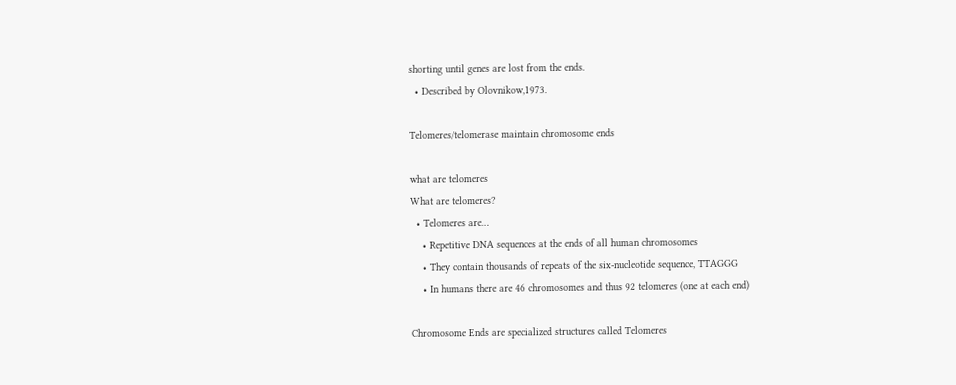shorting until genes are lost from the ends.
  • Described by Olovnikow,1973.

Telomeres/telomerase maintain chromosome ends

what are telomeres
What are telomeres?
  • Telomeres are…
    • Repetitive DNA sequences at the ends of all human chromosomes
    • They contain thousands of repeats of the six-nucleotide sequence, TTAGGG
    • In humans there are 46 chromosomes and thus 92 telomeres (one at each end)

Chromosome Ends are specialized structures called Telomeres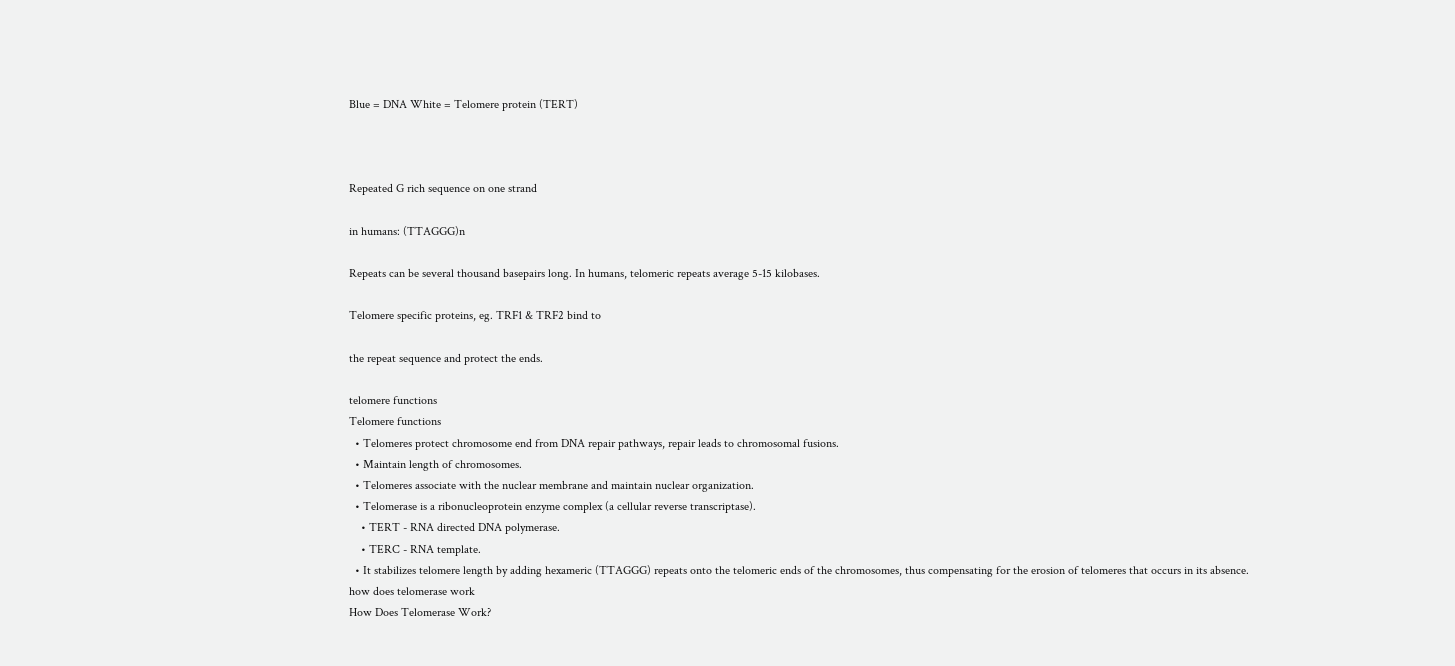Blue = DNA White = Telomere protein (TERT)



Repeated G rich sequence on one strand

in humans: (TTAGGG)n

Repeats can be several thousand basepairs long. In humans, telomeric repeats average 5-15 kilobases.

Telomere specific proteins, eg. TRF1 & TRF2 bind to

the repeat sequence and protect the ends.

telomere functions
Telomere functions
  • Telomeres protect chromosome end from DNA repair pathways, repair leads to chromosomal fusions.
  • Maintain length of chromosomes.
  • Telomeres associate with the nuclear membrane and maintain nuclear organization.
  • Telomerase is a ribonucleoprotein enzyme complex (a cellular reverse transcriptase).
    • TERT - RNA directed DNA polymerase.
    • TERC - RNA template.
  • It stabilizes telomere length by adding hexameric (TTAGGG) repeats onto the telomeric ends of the chromosomes, thus compensating for the erosion of telomeres that occurs in its absence.
how does telomerase work
How Does Telomerase Work?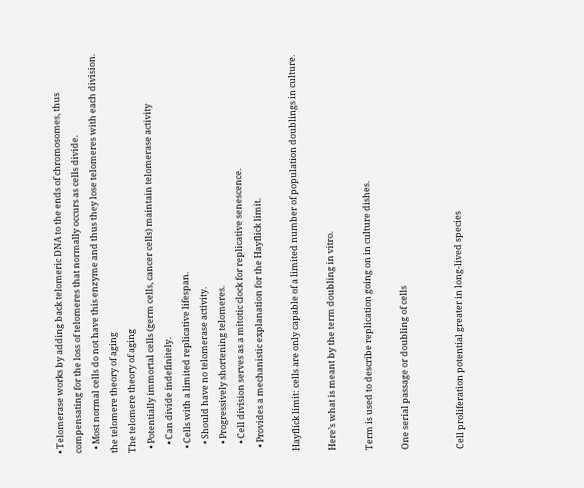• Telomerase works by adding back telomeric DNA to the ends of chromosomes, thus compensating for the loss of telomeres that normally occurs as cells divide.
  • Most normal cells do not have this enzyme and thus they lose telomeres with each division.
the telomere theory of aging
The telomere theory of aging
  • Potentially immortal cells (germ cells, cancer cells) maintain telomerase activity
    • Can divide indefinitely.
  • Cells with a limited replicative lifespan.
    • Should have no telomerase activity.
    • Progressively shortening telomeres.
    • Cell division serves as a mitotic clock for replicative senescence.
  • Provides a mechanistic explanation for the Hayflick limit.

Hayflick limit: cells are only capable of a limited number of population doublings in culture.

Here’s what is meant by the term doubling in vitro.

Term is used to describe replication going on in culture dishes.

One serial passage or doubling of cells


Cell proliferation potential greater in long-lived species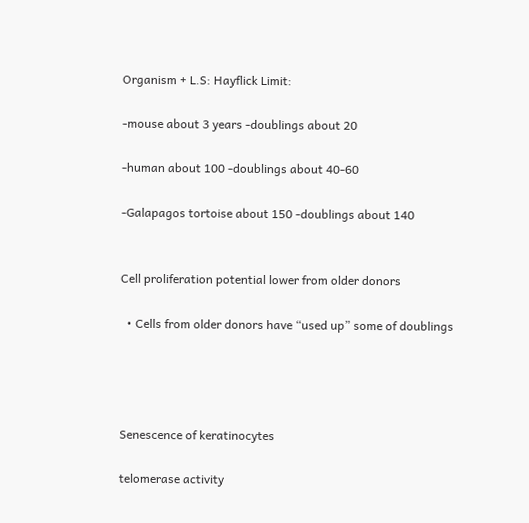Organism + L.S: Hayflick Limit:

-mouse about 3 years -doublings about 20

-human about 100 -doublings about 40-60

-Galapagos tortoise about 150 -doublings about 140


Cell proliferation potential lower from older donors

  • Cells from older donors have “used up” some of doublings




Senescence of keratinocytes

telomerase activity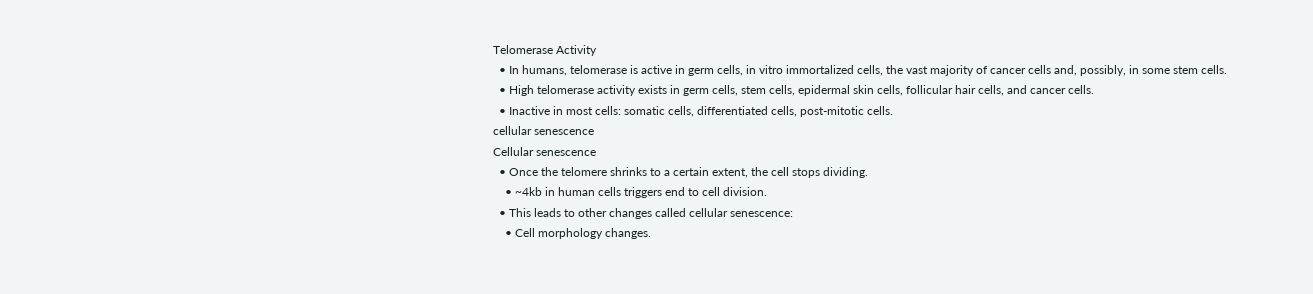Telomerase Activity
  • In humans, telomerase is active in germ cells, in vitro immortalized cells, the vast majority of cancer cells and, possibly, in some stem cells.
  • High telomerase activity exists in germ cells, stem cells, epidermal skin cells, follicular hair cells, and cancer cells.
  • Inactive in most cells: somatic cells, differentiated cells, post-mitotic cells.
cellular senescence
Cellular senescence
  • Once the telomere shrinks to a certain extent, the cell stops dividing.
    • ~4kb in human cells triggers end to cell division.
  • This leads to other changes called cellular senescence:
    • Cell morphology changes.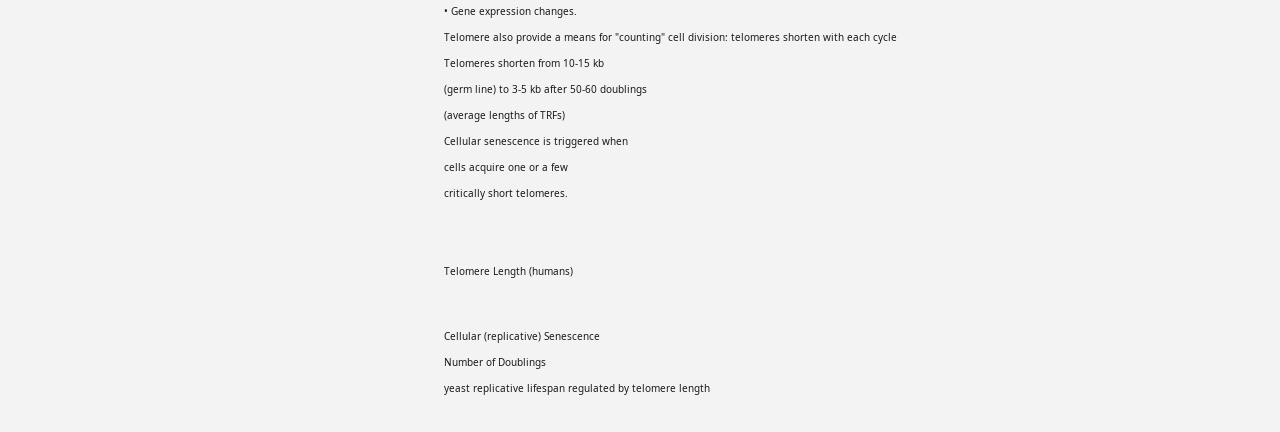• Gene expression changes.

Telomere also provide a means for "counting" cell division: telomeres shorten with each cycle

Telomeres shorten from 10-15 kb

(germ line) to 3-5 kb after 50-60 doublings

(average lengths of TRFs)

Cellular senescence is triggered when

cells acquire one or a few

critically short telomeres.





Telomere Length (humans)




Cellular (replicative) Senescence

Number of Doublings

yeast replicative lifespan regulated by telomere length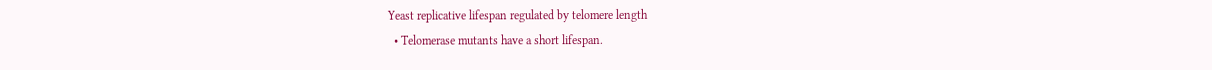Yeast replicative lifespan regulated by telomere length
  • Telomerase mutants have a short lifespan.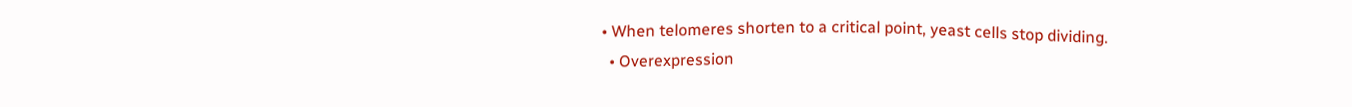• When telomeres shorten to a critical point, yeast cells stop dividing.
  • Overexpression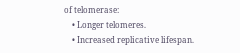of telomerase:
    • Longer telomeres.
    • Increased replicative lifespan.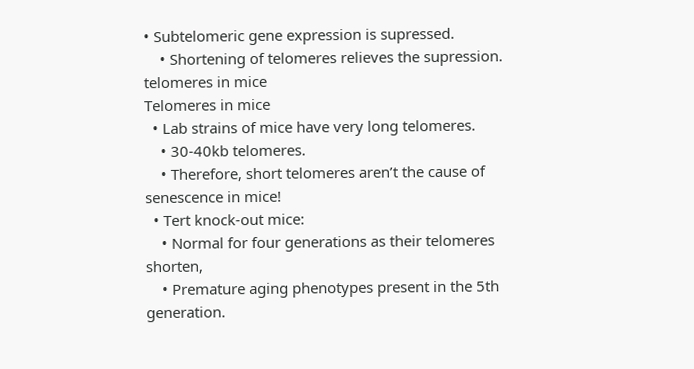• Subtelomeric gene expression is supressed.
    • Shortening of telomeres relieves the supression.
telomeres in mice
Telomeres in mice
  • Lab strains of mice have very long telomeres.
    • 30-40kb telomeres.
    • Therefore, short telomeres aren’t the cause of senescence in mice!
  • Tert knock-out mice:
    • Normal for four generations as their telomeres shorten,
    • Premature aging phenotypes present in the 5th generation.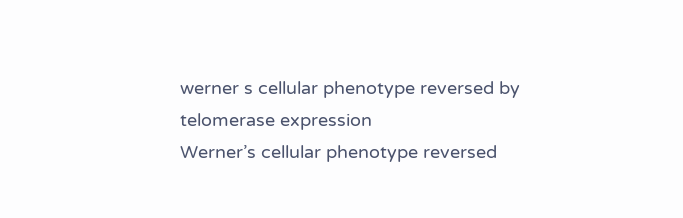werner s cellular phenotype reversed by telomerase expression
Werner’s cellular phenotype reversed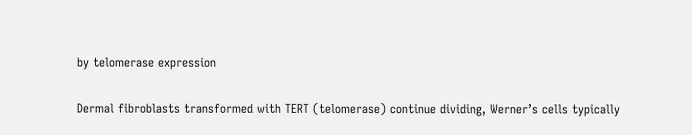by telomerase expression

Dermal fibroblasts transformed with TERT (telomerase) continue dividing, Werner’s cells typically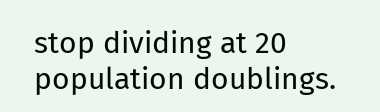stop dividing at 20 population doublings.